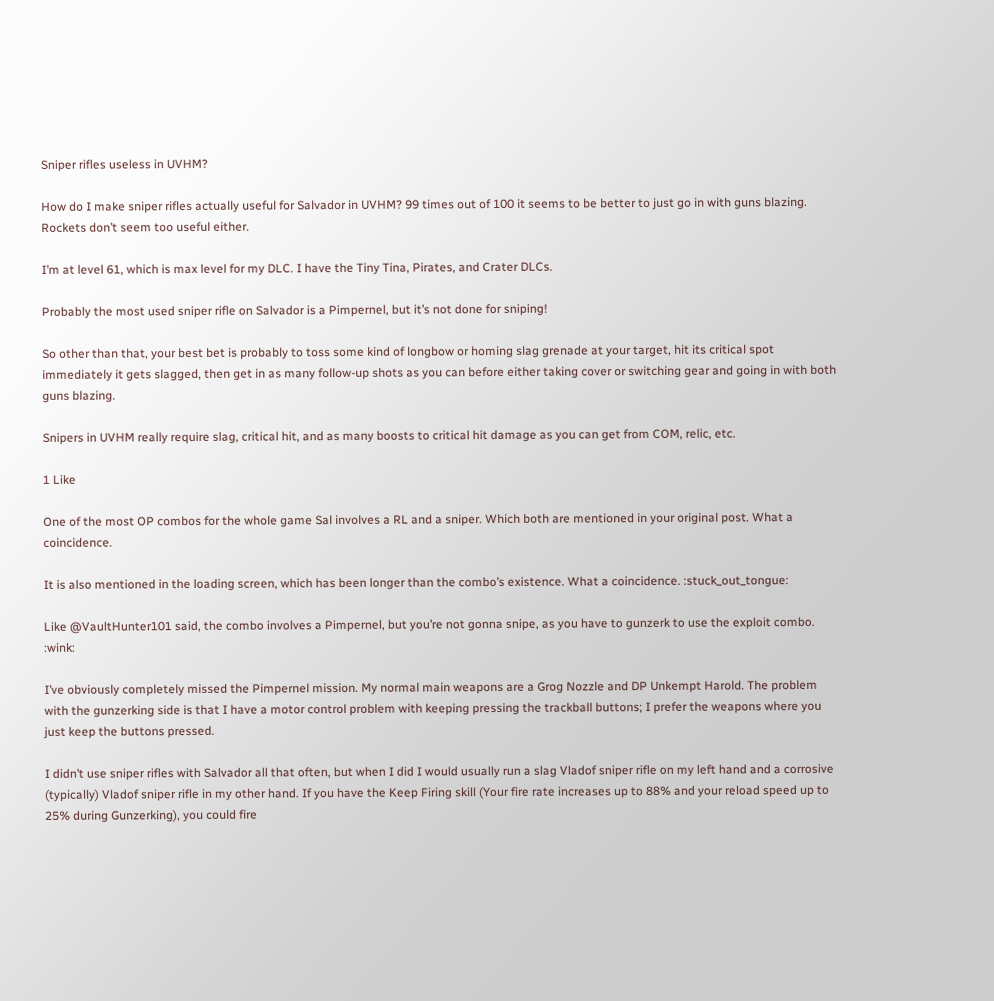Sniper rifles useless in UVHM?

How do I make sniper rifles actually useful for Salvador in UVHM? 99 times out of 100 it seems to be better to just go in with guns blazing. Rockets don’t seem too useful either.

I’m at level 61, which is max level for my DLC. I have the Tiny Tina, Pirates, and Crater DLCs.

Probably the most used sniper rifle on Salvador is a Pimpernel, but it’s not done for sniping!

So other than that, your best bet is probably to toss some kind of longbow or homing slag grenade at your target, hit its critical spot immediately it gets slagged, then get in as many follow-up shots as you can before either taking cover or switching gear and going in with both guns blazing.

Snipers in UVHM really require slag, critical hit, and as many boosts to critical hit damage as you can get from COM, relic, etc.

1 Like

One of the most OP combos for the whole game Sal involves a RL and a sniper. Which both are mentioned in your original post. What a coincidence.

It is also mentioned in the loading screen, which has been longer than the combo’s existence. What a coincidence. :stuck_out_tongue:

Like @VaultHunter101 said, the combo involves a Pimpernel, but you’re not gonna snipe, as you have to gunzerk to use the exploit combo. :wink:

I’ve obviously completely missed the Pimpernel mission. My normal main weapons are a Grog Nozzle and DP Unkempt Harold. The problem with the gunzerking side is that I have a motor control problem with keeping pressing the trackball buttons; I prefer the weapons where you just keep the buttons pressed.

I didn’t use sniper rifles with Salvador all that often, but when I did I would usually run a slag Vladof sniper rifle on my left hand and a corrosive (typically) Vladof sniper rifle in my other hand. If you have the Keep Firing skill (Your fire rate increases up to 88% and your reload speed up to 25% during Gunzerking), you could fire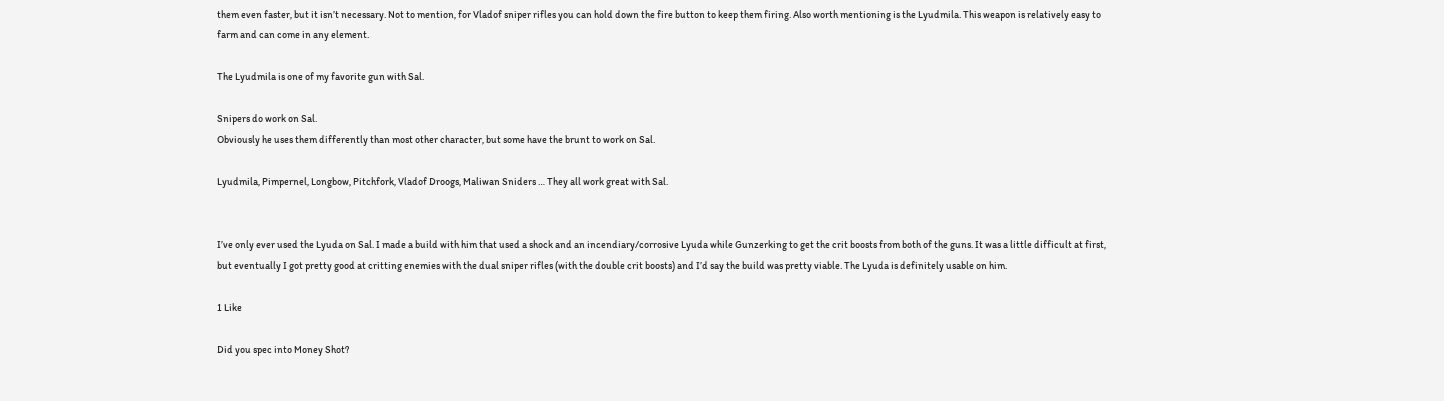them even faster, but it isn’t necessary. Not to mention, for Vladof sniper rifles you can hold down the fire button to keep them firing. Also worth mentioning is the Lyudmila. This weapon is relatively easy to farm and can come in any element.

The Lyudmila is one of my favorite gun with Sal.

Snipers do work on Sal.
Obviously he uses them differently than most other character, but some have the brunt to work on Sal.

Lyudmila, Pimpernel, Longbow, Pitchfork, Vladof Droogs, Maliwan Sniders … They all work great with Sal.


I’ve only ever used the Lyuda on Sal. I made a build with him that used a shock and an incendiary/corrosive Lyuda while Gunzerking to get the crit boosts from both of the guns. It was a little difficult at first, but eventually I got pretty good at critting enemies with the dual sniper rifles (with the double crit boosts) and I’d say the build was pretty viable. The Lyuda is definitely usable on him.

1 Like

Did you spec into Money Shot?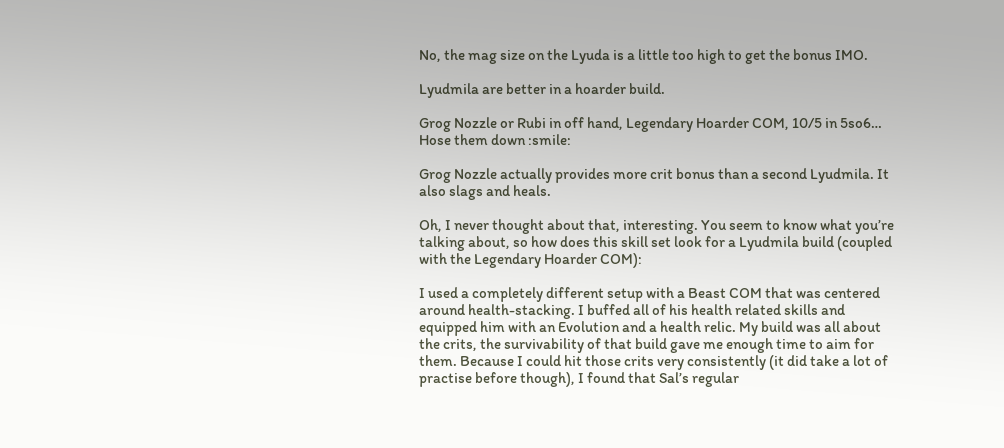No, the mag size on the Lyuda is a little too high to get the bonus IMO.

Lyudmila are better in a hoarder build.

Grog Nozzle or Rubi in off hand, Legendary Hoarder COM, 10/5 in 5so6… Hose them down :smile:

Grog Nozzle actually provides more crit bonus than a second Lyudmila. It also slags and heals.

Oh, I never thought about that, interesting. You seem to know what you’re talking about, so how does this skill set look for a Lyudmila build (coupled with the Legendary Hoarder COM):

I used a completely different setup with a Beast COM that was centered around health-stacking. I buffed all of his health related skills and equipped him with an Evolution and a health relic. My build was all about the crits, the survivability of that build gave me enough time to aim for them. Because I could hit those crits very consistently (it did take a lot of practise before though), I found that Sal’s regular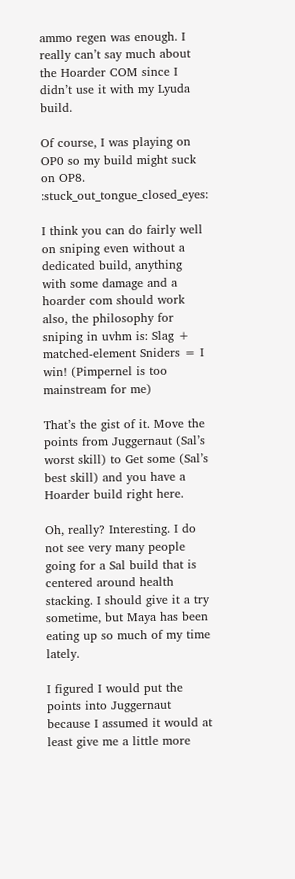ammo regen was enough. I really can’t say much about the Hoarder COM since I didn’t use it with my Lyuda build.

Of course, I was playing on OP0 so my build might suck on OP8. :stuck_out_tongue_closed_eyes:

I think you can do fairly well on sniping even without a dedicated build, anything with some damage and a hoarder com should work also, the philosophy for sniping in uvhm is: Slag + matched-element Sniders = I win! (Pimpernel is too mainstream for me)

That’s the gist of it. Move the points from Juggernaut (Sal’s worst skill) to Get some (Sal’s best skill) and you have a Hoarder build right here.

Oh, really? Interesting. I do not see very many people going for a Sal build that is centered around health stacking. I should give it a try sometime, but Maya has been eating up so much of my time lately.

I figured I would put the points into Juggernaut because I assumed it would at least give me a little more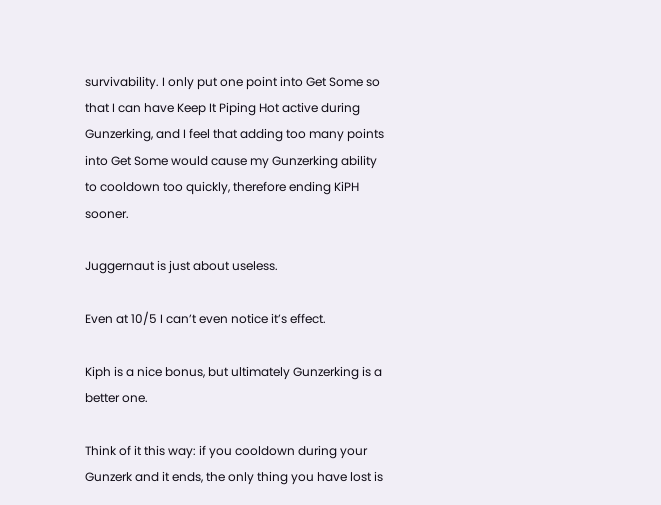survivability. I only put one point into Get Some so that I can have Keep It Piping Hot active during Gunzerking, and I feel that adding too many points into Get Some would cause my Gunzerking ability to cooldown too quickly, therefore ending KiPH sooner.

Juggernaut is just about useless.

Even at 10/5 I can’t even notice it’s effect.

Kiph is a nice bonus, but ultimately Gunzerking is a better one.

Think of it this way: if you cooldown during your Gunzerk and it ends, the only thing you have lost is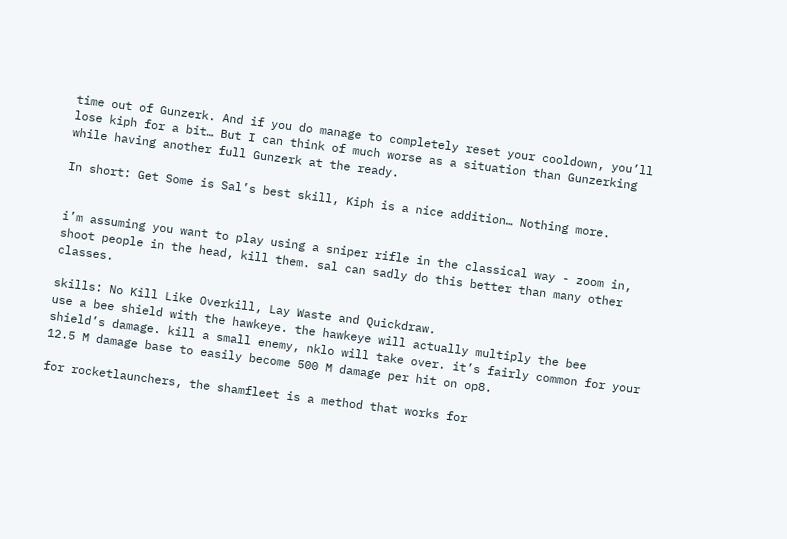time out of Gunzerk. And if you do manage to completely reset your cooldown, you’ll lose kiph for a bit… But I can think of much worse as a situation than Gunzerking while having another full Gunzerk at the ready.

In short: Get Some is Sal’s best skill, Kiph is a nice addition… Nothing more.


i’m assuming you want to play using a sniper rifle in the classical way - zoom in, shoot people in the head, kill them. sal can sadly do this better than many other classes.

skills: No Kill Like Overkill, Lay Waste and Quickdraw.
use a bee shield with the hawkeye. the hawkeye will actually multiply the bee shield’s damage. kill a small enemy, nklo will take over. it’s fairly common for your 12.5 M damage base to easily become 500 M damage per hit on op8.

for rocketlaunchers, the shamfleet is a method that works for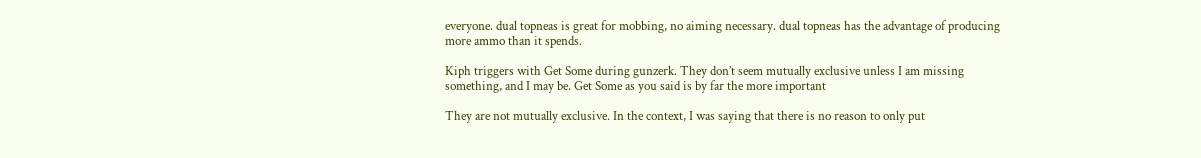everyone. dual topneas is great for mobbing, no aiming necessary. dual topneas has the advantage of producing more ammo than it spends.

Kiph triggers with Get Some during gunzerk. They don’t seem mutually exclusive unless I am missing something, and I may be. Get Some as you said is by far the more important

They are not mutually exclusive. In the context, I was saying that there is no reason to only put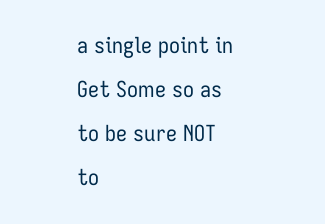a single point in Get Some so as to be sure NOT to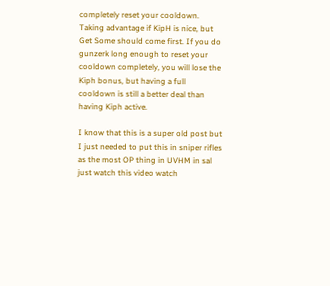completely reset your cooldown. Taking advantage if KipH is nice, but Get Some should come first. If you do gunzerk long enough to reset your cooldown completely, you will lose the Kiph bonus, but having a full cooldown is still a better deal than having Kiph active.

I know that this is a super old post but I just needed to put this in sniper rifles as the most OP thing in UVHM in sal just watch this video watch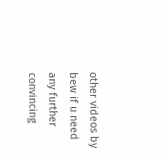other videos by bew if u need any further convincing